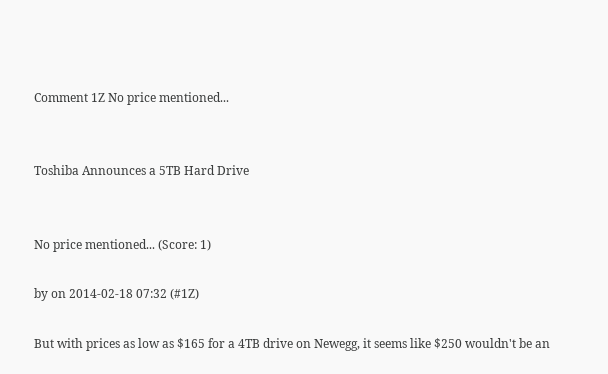Comment 1Z No price mentioned...


Toshiba Announces a 5TB Hard Drive


No price mentioned... (Score: 1)

by on 2014-02-18 07:32 (#1Z)

But with prices as low as $165 for a 4TB drive on Newegg, it seems like $250 wouldn't be an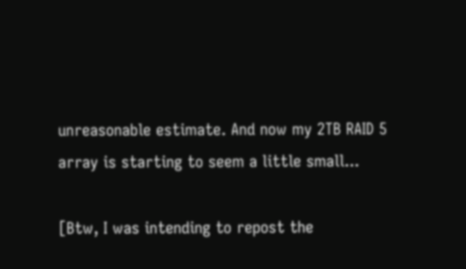unreasonable estimate. And now my 2TB RAID 5 array is starting to seem a little small...

[Btw, I was intending to repost the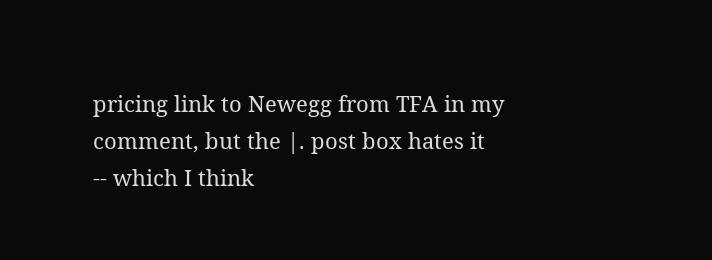pricing link to Newegg from TFA in my comment, but the |. post box hates it -- which I think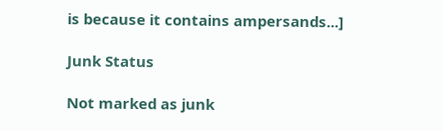is because it contains ampersands...]

Junk Status

Not marked as junk